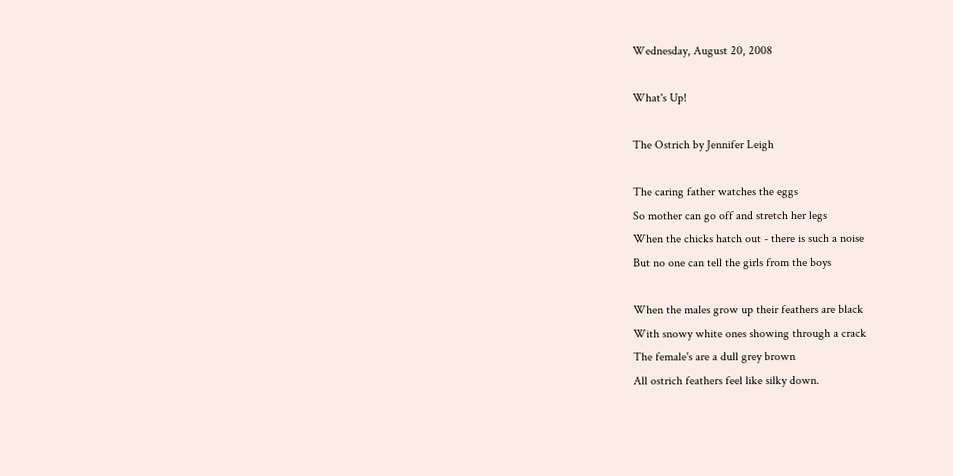Wednesday, August 20, 2008

What's Up!

The Ostrich by Jennifer Leigh

The caring father watches the eggs
So mother can go off and stretch her legs
When the chicks hatch out - there is such a noise
But no one can tell the girls from the boys

When the males grow up their feathers are black
With snowy white ones showing through a crack
The female's are a dull grey brown
All ostrich feathers feel like silky down.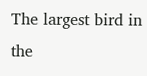The largest bird in the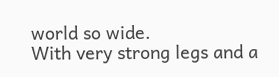world so wide.
With very strong legs and a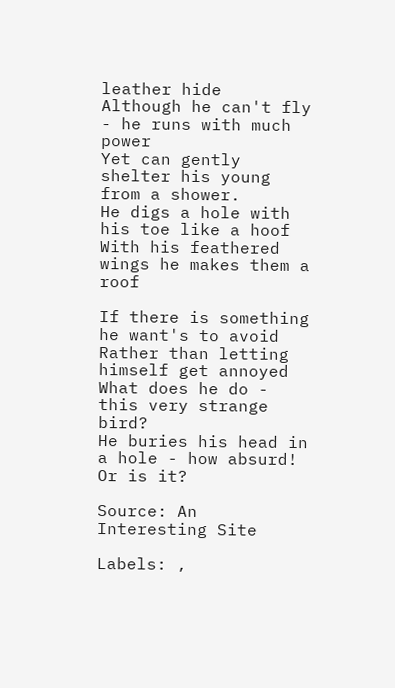leather hide
Although he can't fly - he runs with much power
Yet can gently shelter his young from a shower.
He digs a hole with his toe like a hoof
With his feathered wings he makes them a roof

If there is something he want's to avoid
Rather than letting himself get annoyed
What does he do - this very strange bird?
He buries his head in a hole - how absurd!
Or is it?

Source: An Interesting Site

Labels: ,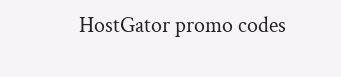HostGator promo codes